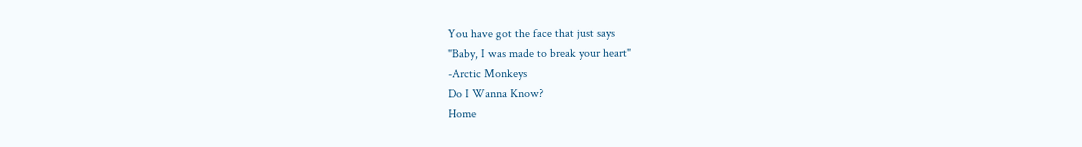You have got the face that just says
"Baby, I was made to break your heart"
-Arctic Monkeys
Do I Wanna Know?
Home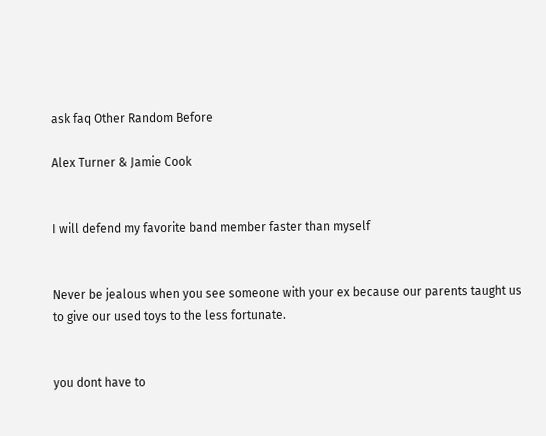ask faq Other Random Before

Alex Turner & Jamie Cook


I will defend my favorite band member faster than myself


Never be jealous when you see someone with your ex because our parents taught us to give our used toys to the less fortunate.


you dont have to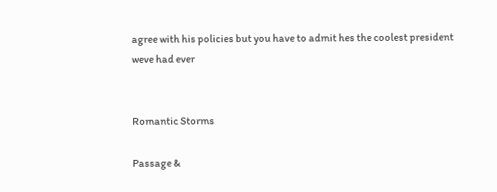agree with his policies but you have to admit hes the coolest president weve had ever


Romantic Storms

Passage &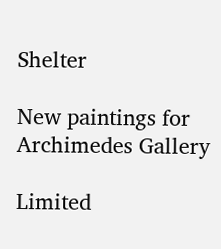Shelter

New paintings for Archimedes Gallery

Limited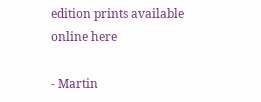edition prints available online here

- Martin